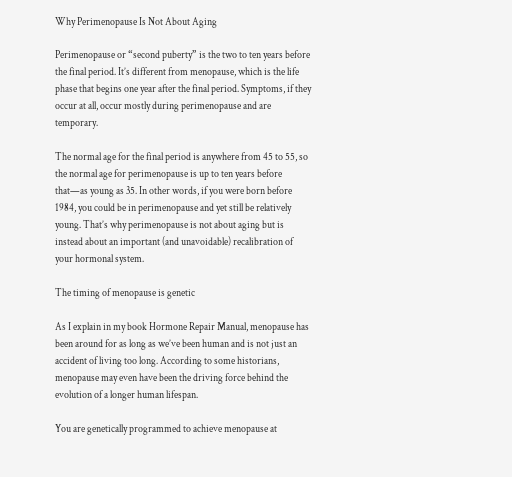Why Perimenopause Is Not About Aging

Perimenopause or “second puberty” is the two to ten years before the final period. It’s different from menopause, which is the life phase that begins one year after the final period. Symptoms, if they occur at all, occur mostly during perimenopause and are temporary.

The normal age for the final period is anywhere from 45 to 55, so the normal age for perimenopause is up to ten years before that—as young as 35. In other words, if you were born before 1984, you could be in perimenopause and yet still be relatively young. That’s why perimenopause is not about aging but is instead about an important (and unavoidable) recalibration of your hormonal system.

The timing of menopause is genetic

As I explain in my book Hormone Repair Manual, menopause has been around for as long as we’ve been human and is not just an accident of living too long. According to some historians, menopause may even have been the driving force behind the evolution of a longer human lifespan.

You are genetically programmed to achieve menopause at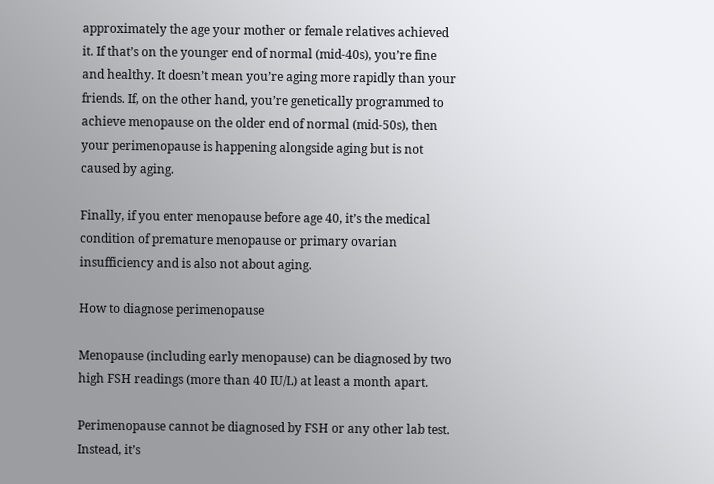approximately the age your mother or female relatives achieved it. If that’s on the younger end of normal (mid-40s), you’re fine and healthy. It doesn’t mean you’re aging more rapidly than your friends. If, on the other hand, you’re genetically programmed to achieve menopause on the older end of normal (mid-50s), then your perimenopause is happening alongside aging but is not caused by aging.

Finally, if you enter menopause before age 40, it’s the medical condition of premature menopause or primary ovarian insufficiency and is also not about aging.

How to diagnose perimenopause

Menopause (including early menopause) can be diagnosed by two high FSH readings (more than 40 IU/L) at least a month apart.

Perimenopause cannot be diagnosed by FSH or any other lab test. Instead, it’s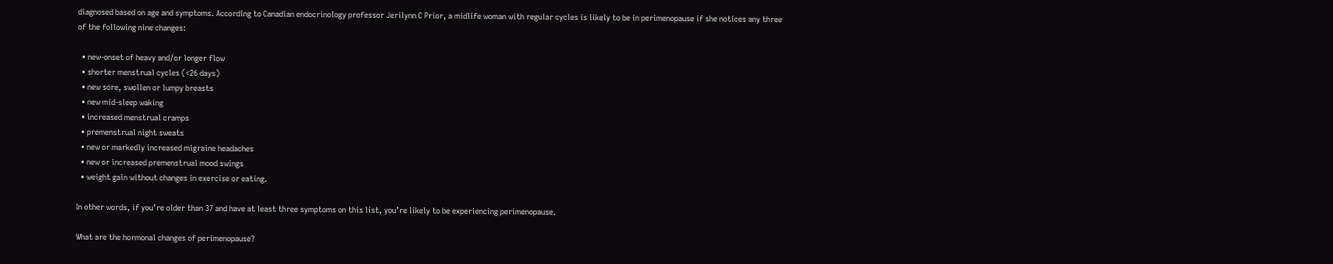diagnosed based on age and symptoms. According to Canadian endocrinology professor Jerilynn C Prior, a midlife woman with regular cycles is likely to be in perimenopause if she notices any three of the following nine changes:

  • new-onset of heavy and/or longer flow
  • shorter menstrual cycles (<26 days)
  • new sore, swollen or lumpy breasts
  • new mid-sleep waking
  • increased menstrual cramps
  • premenstrual night sweats
  • new or markedly increased migraine headaches
  • new or increased premenstrual mood swings
  • weight gain without changes in exercise or eating.

In other words, if you’re older than 37 and have at least three symptoms on this list, you’re likely to be experiencing perimenopause.

What are the hormonal changes of perimenopause?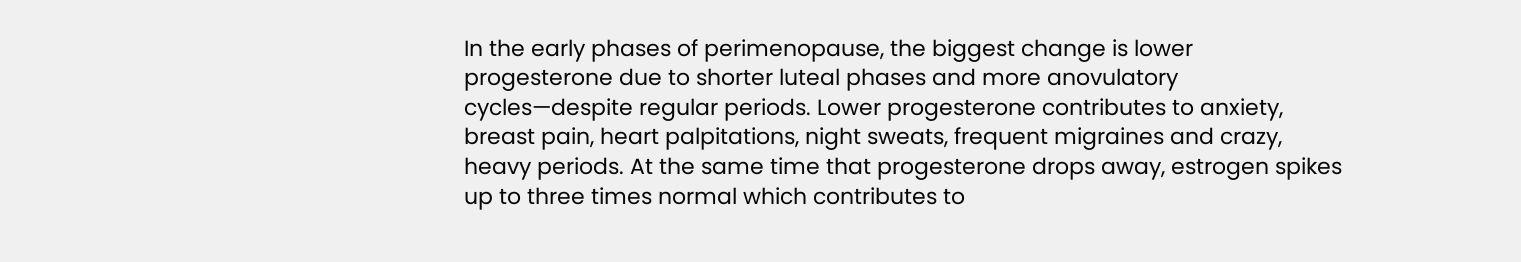In the early phases of perimenopause, the biggest change is lower progesterone due to shorter luteal phases and more anovulatory cycles—despite regular periods. Lower progesterone contributes to anxiety, breast pain, heart palpitations, night sweats, frequent migraines and crazy, heavy periods. At the same time that progesterone drops away, estrogen spikes up to three times normal which contributes to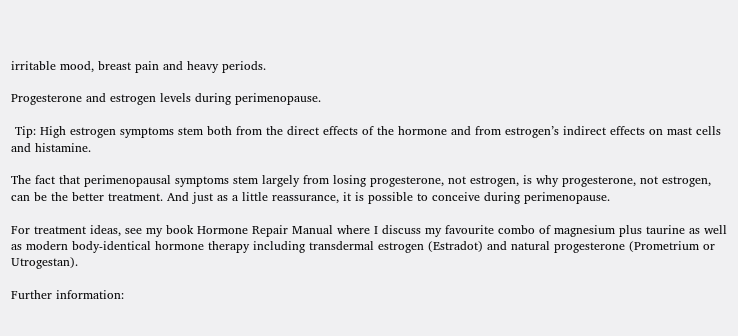irritable mood, breast pain and heavy periods.

Progesterone and estrogen levels during perimenopause.

 Tip: High estrogen symptoms stem both from the direct effects of the hormone and from estrogen’s indirect effects on mast cells and histamine.

The fact that perimenopausal symptoms stem largely from losing progesterone, not estrogen, is why progesterone, not estrogen, can be the better treatment. And just as a little reassurance, it is possible to conceive during perimenopause.

For treatment ideas, see my book Hormone Repair Manual where I discuss my favourite combo of magnesium plus taurine as well as modern body-identical hormone therapy including transdermal estrogen (Estradot) and natural progesterone (Prometrium or Utrogestan).

Further information: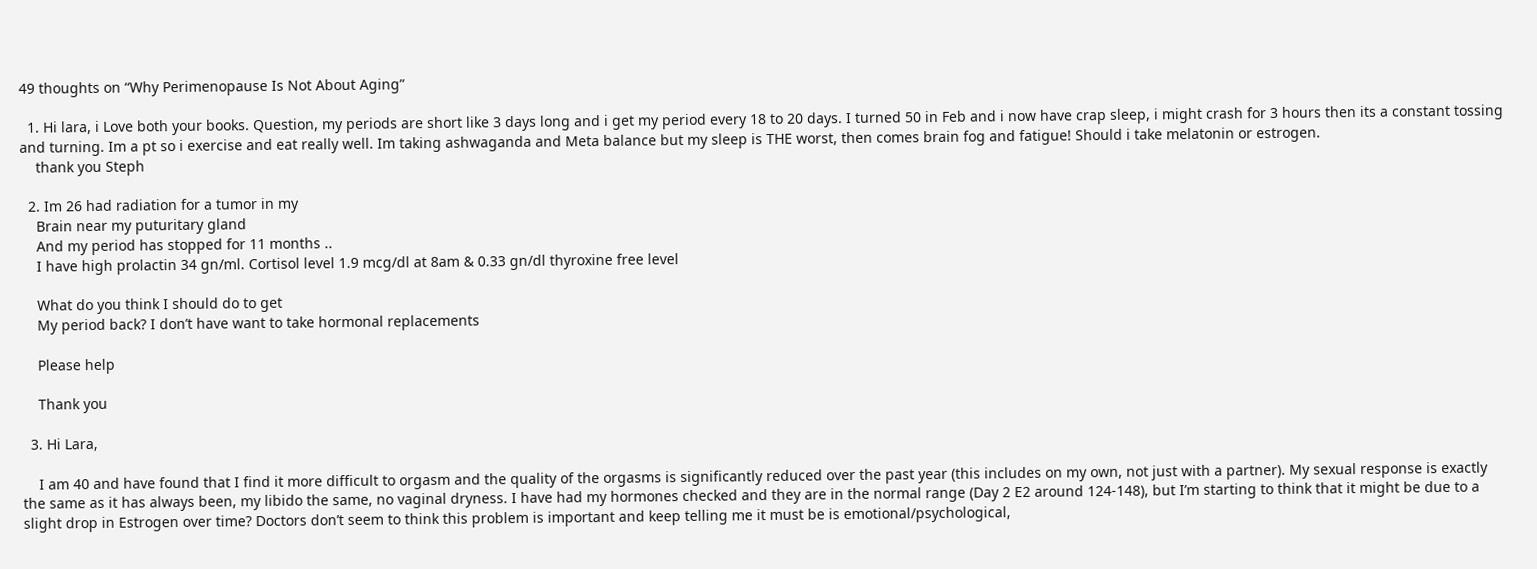49 thoughts on “Why Perimenopause Is Not About Aging”

  1. Hi lara, i Love both your books. Question, my periods are short like 3 days long and i get my period every 18 to 20 days. I turned 50 in Feb and i now have crap sleep, i might crash for 3 hours then its a constant tossing and turning. Im a pt so i exercise and eat really well. Im taking ashwaganda and Meta balance but my sleep is THE worst, then comes brain fog and fatigue! Should i take melatonin or estrogen.
    thank you Steph

  2. Im 26 had radiation for a tumor in my
    Brain near my puturitary gland
    And my period has stopped for 11 months ..
    I have high prolactin 34 gn/ml. Cortisol level 1.9 mcg/dl at 8am & 0.33 gn/dl thyroxine free level

    What do you think I should do to get
    My period back? I don’t have want to take hormonal replacements

    Please help

    Thank you

  3. Hi Lara,

    I am 40 and have found that I find it more difficult to orgasm and the quality of the orgasms is significantly reduced over the past year (this includes on my own, not just with a partner). My sexual response is exactly the same as it has always been, my libido the same, no vaginal dryness. I have had my hormones checked and they are in the normal range (Day 2 E2 around 124-148), but I’m starting to think that it might be due to a slight drop in Estrogen over time? Doctors don’t seem to think this problem is important and keep telling me it must be is emotional/psychological,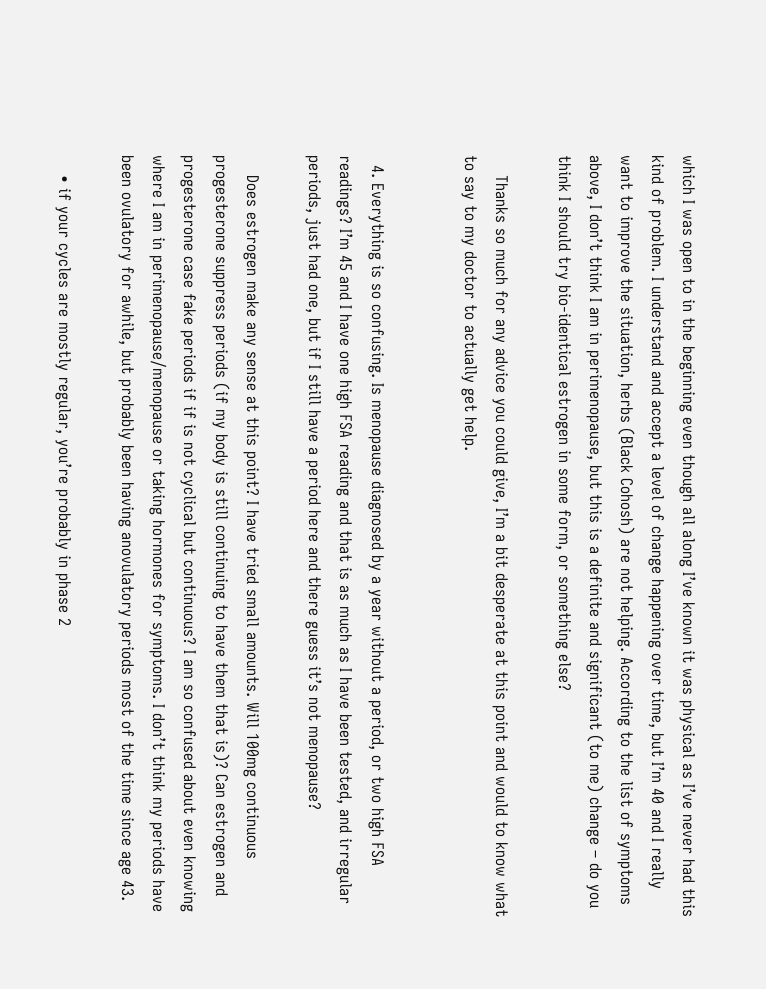which I was open to in the beginning even though all along I’ve known it was physical as I’ve never had this kind of problem. I understand and accept a level of change happening over time, but I’m 40 and I really want to improve the situation, herbs (Black Cohosh) are not helping. According to the list of symptoms above, I don’t think I am in perimenopause, but this is a definite and significant (to me) change – do you think I should try bio-identical estrogen in some form, or something else?

    Thanks so much for any advice you could give, I’m a bit desperate at this point and would to know what to say to my doctor to actually get help.


  4. Everything is so confusing. Is menopause diagnosed by a year without a period, or two high FSA readings? I’m 45 and I have one high FSA reading and that is as much as I have been tested, and irregular periods, just had one, but if I still have a period here and there guess it’s not menopause?

    Does estrogen make any sense at this point? I have tried small amounts. Will 100mg continuous progesterone suppress periods (if my body is still continuing to have them that is)? Can estrogen and progesterone case fake periods if if is not cyclical but continuous? I am so confused about even knowing where I am in perimenopause/menopause or taking hormones for symptoms. I don’t think my periods have been ovulatory for awhile, but probably been having anovulatory periods most of the time since age 43.

    • if your cycles are mostly regular, you’re probably in phase 2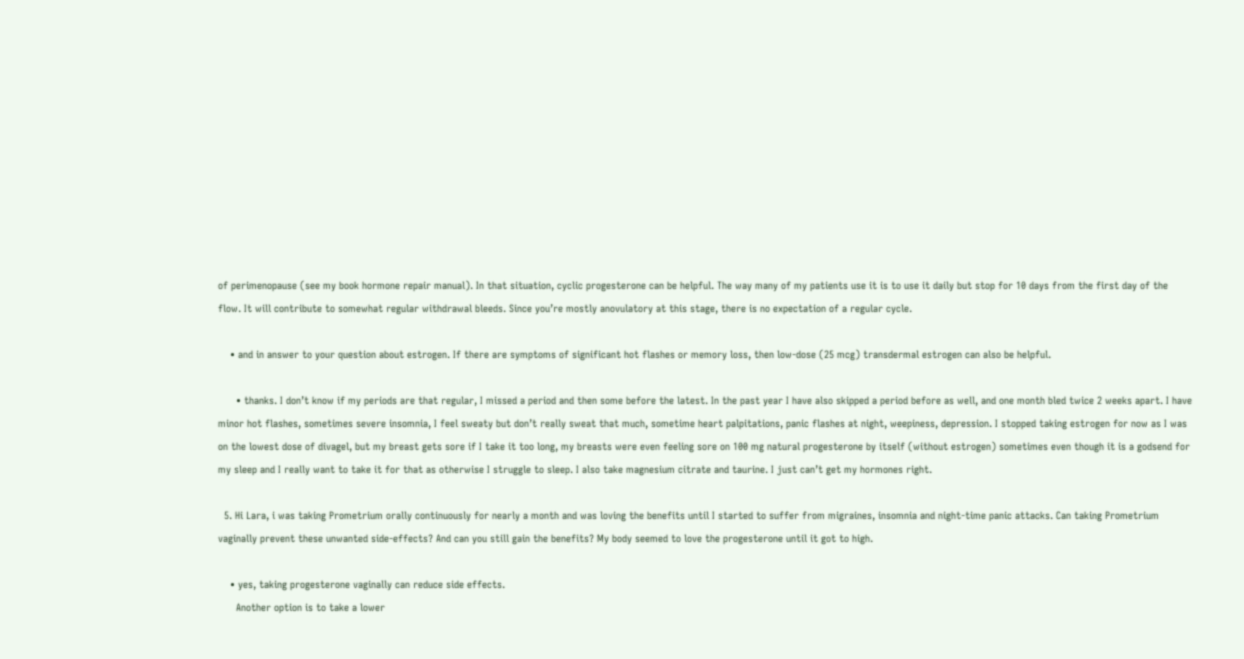of perimenopause (see my book hormone repair manual). In that situation, cyclic progesterone can be helpful. The way many of my patients use it is to use it daily but stop for 10 days from the first day of the flow. It will contribute to somewhat regular withdrawal bleeds. Since you’re mostly anovulatory at this stage, there is no expectation of a regular cycle.

    • and in answer to your question about estrogen. If there are symptoms of significant hot flashes or memory loss, then low-dose (25 mcg) transdermal estrogen can also be helpful.

      • thanks. I don’t know if my periods are that regular, I missed a period and then some before the latest. In the past year I have also skipped a period before as well, and one month bled twice 2 weeks apart. I have minor hot flashes, sometimes severe insomnia, I feel sweaty but don’t really sweat that much, sometime heart palpitations, panic flashes at night, weepiness, depression. I stopped taking estrogen for now as I was on the lowest dose of divagel, but my breast gets sore if I take it too long, my breasts were even feeling sore on 100 mg natural progesterone by itself (without estrogen) sometimes even though it is a godsend for my sleep and I really want to take it for that as otherwise I struggle to sleep. I also take magnesium citrate and taurine. I just can’t get my hormones right.

  5. Hi Lara, i was taking Prometrium orally continuously for nearly a month and was loving the benefits until I started to suffer from migraines, insomnia and night-time panic attacks. Can taking Prometrium vaginally prevent these unwanted side-effects? And can you still gain the benefits? My body seemed to love the progesterone until it got to high.

    • yes, taking progesterone vaginally can reduce side effects.
      Another option is to take a lower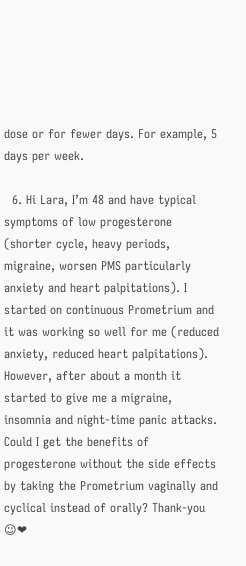dose or for fewer days. For example, 5 days per week.

  6. Hi Lara, I’m 48 and have typical symptoms of low progesterone (shorter cycle, heavy periods, migraine, worsen PMS particularly anxiety and heart palpitations). I started on continuous Prometrium and it was working so well for me (reduced anxiety, reduced heart palpitations). However, after about a month it started to give me a migraine, insomnia and night-time panic attacks. Could I get the benefits of progesterone without the side effects by taking the Prometrium vaginally and cyclical instead of orally? Thank-you ☺❤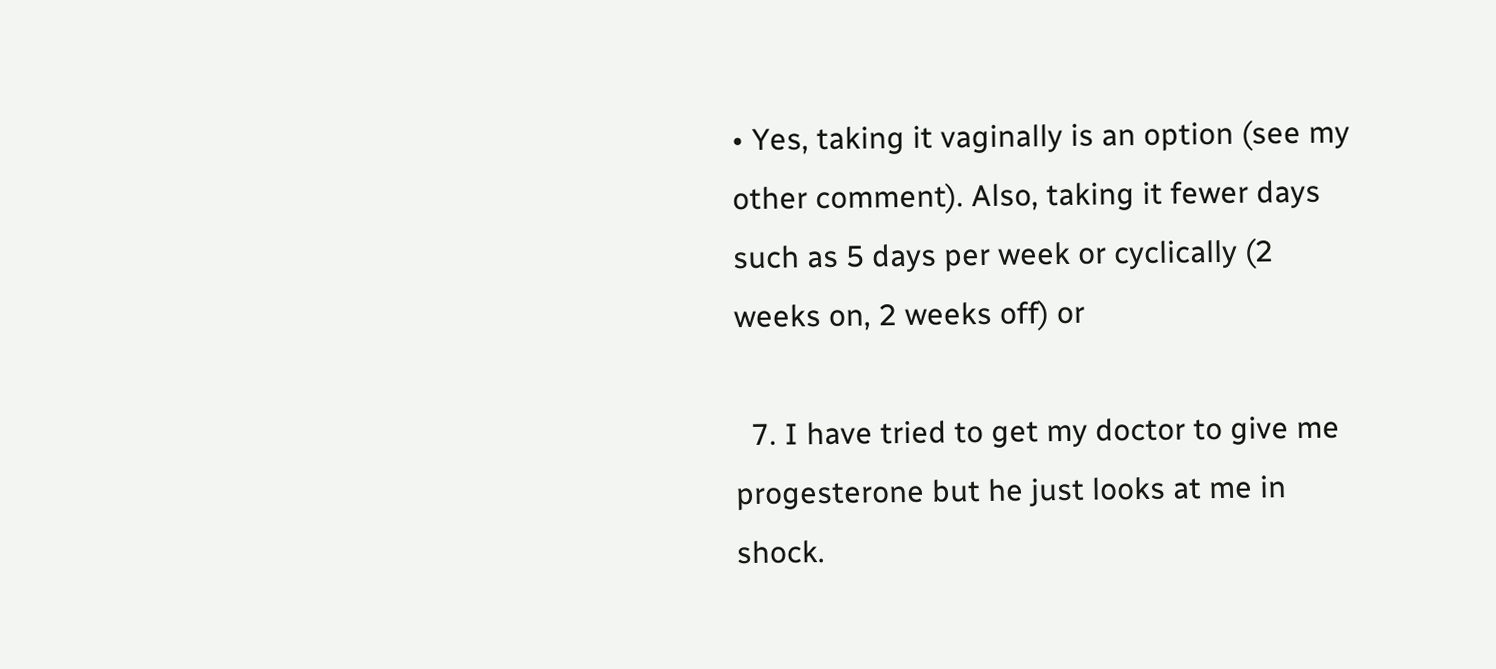• Yes, taking it vaginally is an option (see my other comment). Also, taking it fewer days such as 5 days per week or cyclically (2 weeks on, 2 weeks off) or

  7. I have tried to get my doctor to give me progesterone but he just looks at me in shock.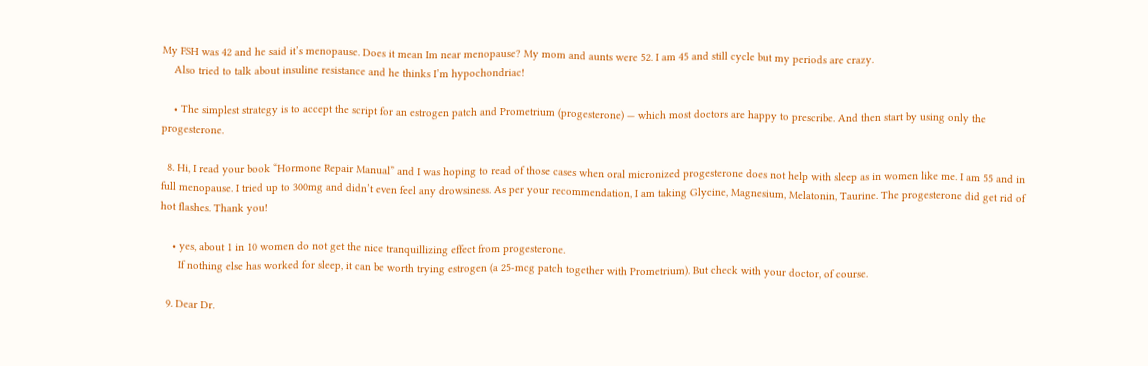My FSH was 42 and he said it’s menopause. Does it mean Im near menopause? My mom and aunts were 52. I am 45 and still cycle but my periods are crazy.
    Also tried to talk about insuline resistance and he thinks I’m hypochondriac!

    • The simplest strategy is to accept the script for an estrogen patch and Prometrium (progesterone) — which most doctors are happy to prescribe. And then start by using only the progesterone.

  8. Hi, I read your book “Hormone Repair Manual” and I was hoping to read of those cases when oral micronized progesterone does not help with sleep as in women like me. I am 55 and in full menopause. I tried up to 300mg and didn’t even feel any drowsiness. As per your recommendation, I am taking Glycine, Magnesium, Melatonin, Taurine. The progesterone did get rid of hot flashes. Thank you!

    • yes, about 1 in 10 women do not get the nice tranquillizing effect from progesterone.
      If nothing else has worked for sleep, it can be worth trying estrogen (a 25-mcg patch together with Prometrium). But check with your doctor, of course.

  9. Dear Dr.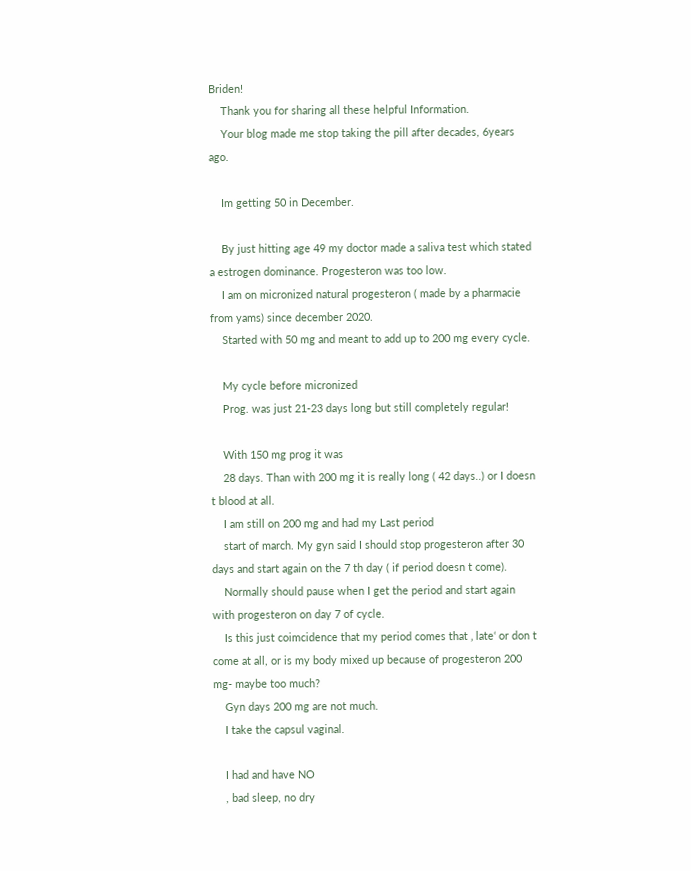Briden!
    Thank you for sharing all these helpful Information.
    Your blog made me stop taking the pill after decades, 6years ago.

    Im getting 50 in December.

    By just hitting age 49 my doctor made a saliva test which stated a estrogen dominance. Progesteron was too low.
    I am on micronized natural progesteron ( made by a pharmacie from yams) since december 2020.
    Started with 50 mg and meant to add up to 200 mg every cycle.

    My cycle before micronized
    Prog. was just 21-23 days long but still completely regular!

    With 150 mg prog it was
    28 days. Than with 200 mg it is really long ( 42 days..) or I doesn t blood at all.
    I am still on 200 mg and had my Last period
    start of march. My gyn said I should stop progesteron after 30 days and start again on the 7 th day ( if period doesn t come).
    Normally should pause when I get the period and start again with progesteron on day 7 of cycle.
    Is this just coimcidence that my period comes that ‚ late‘ or don t come at all, or is my body mixed up because of progesteron 200 mg- maybe too much?
    Gyn days 200 mg are not much.
    I take the capsul vaginal.

    I had and have NO
    , bad sleep, no dry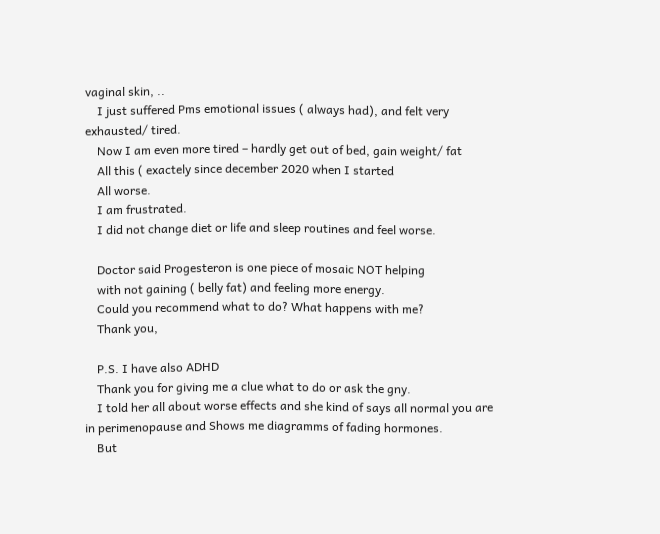vaginal skin, ..
    I just suffered Pms emotional issues ( always had), and felt very exhausted/ tired.
    Now I am even more tired – hardly get out of bed, gain weight/ fat
    All this ( exactely since december 2020 when I started
    All worse.
    I am frustrated.
    I did not change diet or life and sleep routines and feel worse.

    Doctor said Progesteron is one piece of mosaic NOT helping
    with not gaining ( belly fat) and feeling more energy.
    Could you recommend what to do? What happens with me?
    Thank you,

    P.S. I have also ADHD
    Thank you for giving me a clue what to do or ask the gny.
    I told her all about worse effects and she kind of says all normal you are in perimenopause and Shows me diagramms of fading hormones.
    But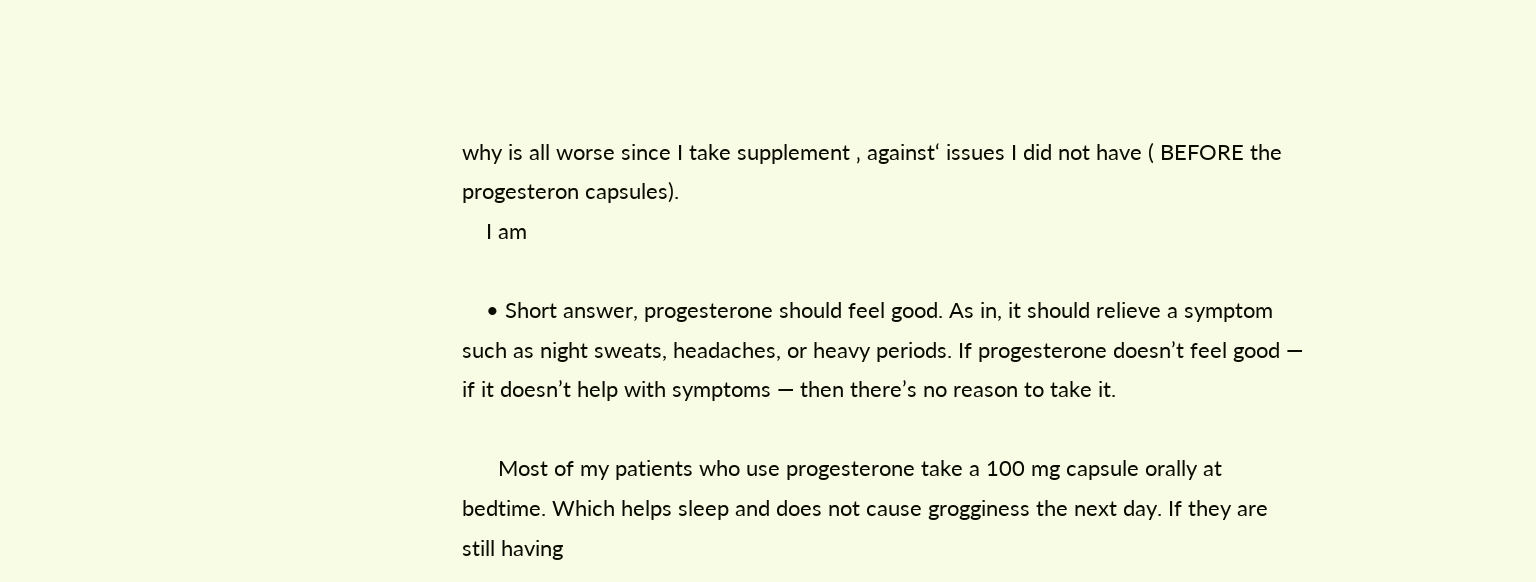why is all worse since I take supplement ‚ against‘ issues I did not have ( BEFORE the progesteron capsules).
    I am

    • Short answer, progesterone should feel good. As in, it should relieve a symptom such as night sweats, headaches, or heavy periods. If progesterone doesn’t feel good — if it doesn’t help with symptoms — then there’s no reason to take it.

      Most of my patients who use progesterone take a 100 mg capsule orally at bedtime. Which helps sleep and does not cause grogginess the next day. If they are still having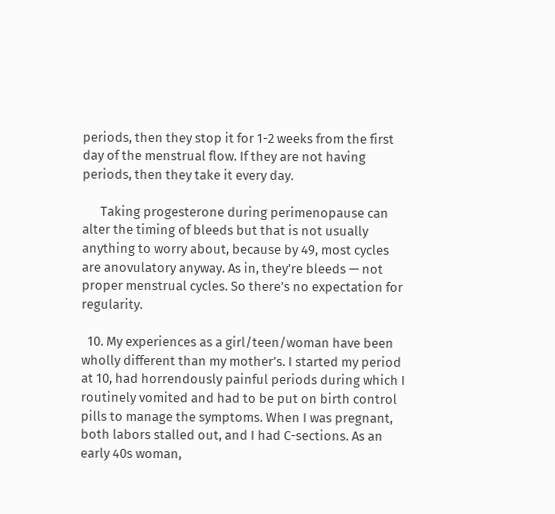periods, then they stop it for 1-2 weeks from the first day of the menstrual flow. If they are not having periods, then they take it every day.

      Taking progesterone during perimenopause can alter the timing of bleeds but that is not usually anything to worry about, because by 49, most cycles are anovulatory anyway. As in, they’re bleeds — not proper menstrual cycles. So there’s no expectation for regularity.

  10. My experiences as a girl/teen/woman have been wholly different than my mother’s. I started my period at 10, had horrendously painful periods during which I routinely vomited and had to be put on birth control pills to manage the symptoms. When I was pregnant, both labors stalled out, and I had C-sections. As an early 40s woman,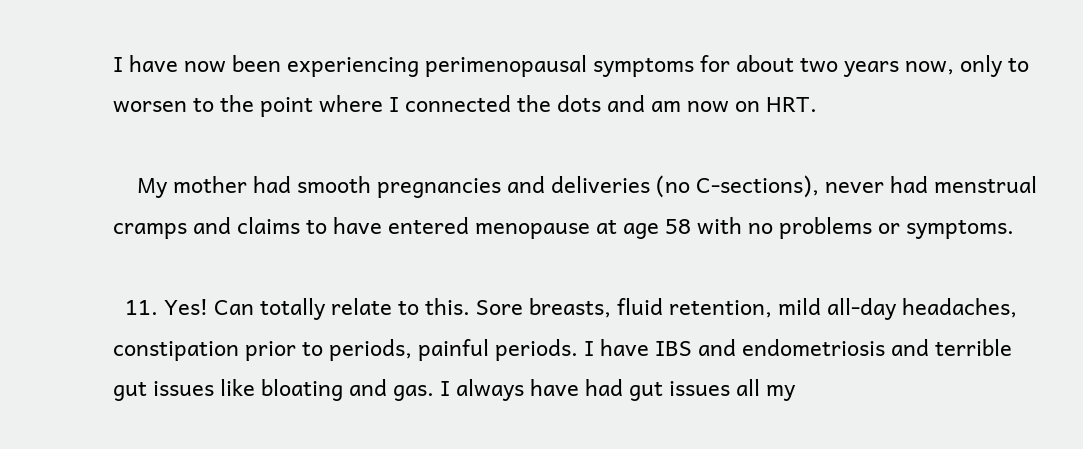I have now been experiencing perimenopausal symptoms for about two years now, only to worsen to the point where I connected the dots and am now on HRT.

    My mother had smooth pregnancies and deliveries (no C-sections), never had menstrual cramps and claims to have entered menopause at age 58 with no problems or symptoms.

  11. Yes! Can totally relate to this. Sore breasts, fluid retention, mild all-day headaches, constipation prior to periods, painful periods. I have IBS and endometriosis and terrible gut issues like bloating and gas. I always have had gut issues all my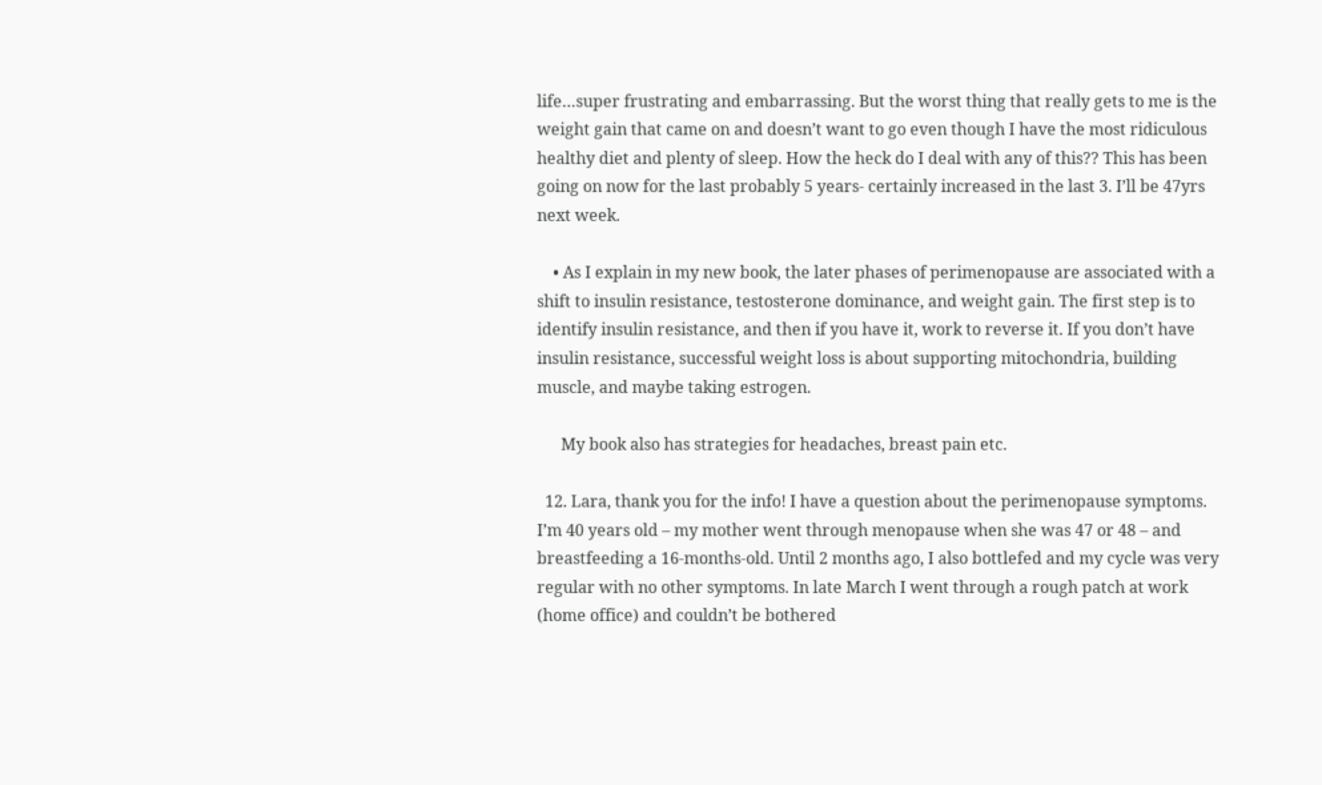life…super frustrating and embarrassing. But the worst thing that really gets to me is the weight gain that came on and doesn’t want to go even though I have the most ridiculous healthy diet and plenty of sleep. How the heck do I deal with any of this?? This has been going on now for the last probably 5 years- certainly increased in the last 3. I’ll be 47yrs next week.

    • As I explain in my new book, the later phases of perimenopause are associated with a shift to insulin resistance, testosterone dominance, and weight gain. The first step is to identify insulin resistance, and then if you have it, work to reverse it. If you don’t have insulin resistance, successful weight loss is about supporting mitochondria, building muscle, and maybe taking estrogen.

      My book also has strategies for headaches, breast pain etc.

  12. Lara, thank you for the info! I have a question about the perimenopause symptoms. I’m 40 years old – my mother went through menopause when she was 47 or 48 – and breastfeeding a 16-months-old. Until 2 months ago, I also bottlefed and my cycle was very regular with no other symptoms. In late March I went through a rough patch at work (home office) and couldn’t be bothered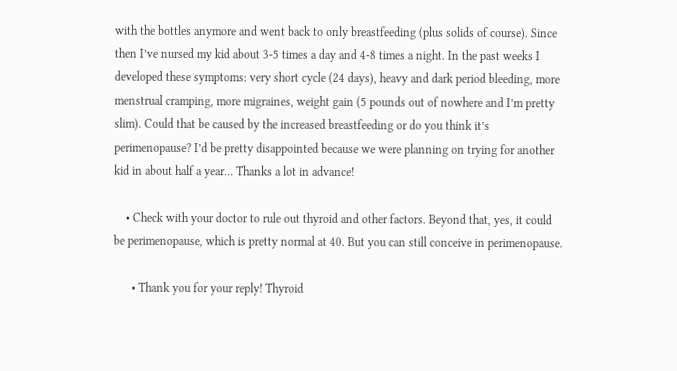with the bottles anymore and went back to only breastfeeding (plus solids of course). Since then I’ve nursed my kid about 3-5 times a day and 4-8 times a night. In the past weeks I developed these symptoms: very short cycle (24 days), heavy and dark period bleeding, more menstrual cramping, more migraines, weight gain (5 pounds out of nowhere and I’m pretty slim). Could that be caused by the increased breastfeeding or do you think it’s perimenopause? I’d be pretty disappointed because we were planning on trying for another kid in about half a year… Thanks a lot in advance!

    • Check with your doctor to rule out thyroid and other factors. Beyond that, yes, it could be perimenopause, which is pretty normal at 40. But you can still conceive in perimenopause.

      • Thank you for your reply! Thyroid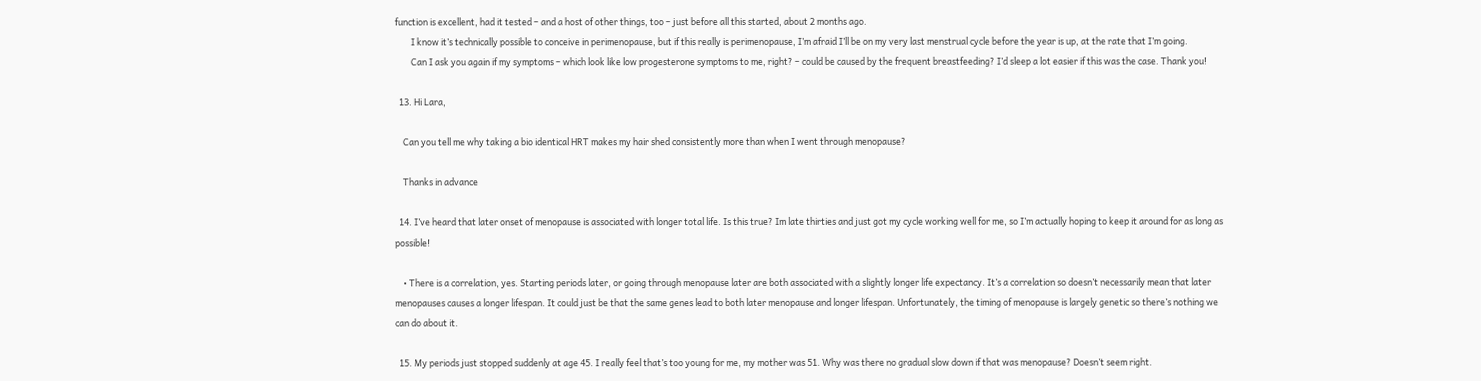function is excellent, had it tested – and a host of other things, too – just before all this started, about 2 months ago.
        I know it’s technically possible to conceive in perimenopause, but if this really is perimenopause, I’m afraid I’ll be on my very last menstrual cycle before the year is up, at the rate that I’m going.
        Can I ask you again if my symptoms – which look like low progesterone symptoms to me, right? – could be caused by the frequent breastfeeding? I’d sleep a lot easier if this was the case. Thank you!

  13. Hi Lara,

    Can you tell me why taking a bio identical HRT makes my hair shed consistently more than when I went through menopause?

    Thanks in advance

  14. I’ve heard that later onset of menopause is associated with longer total life. Is this true? Im late thirties and just got my cycle working well for me, so I’m actually hoping to keep it around for as long as possible!

    • There is a correlation, yes. Starting periods later, or going through menopause later are both associated with a slightly longer life expectancy. It’s a correlation so doesn’t necessarily mean that later menopauses causes a longer lifespan. It could just be that the same genes lead to both later menopause and longer lifespan. Unfortunately, the timing of menopause is largely genetic so there’s nothing we can do about it.

  15. My periods just stopped suddenly at age 45. I really feel that’s too young for me, my mother was 51. Why was there no gradual slow down if that was menopause? Doesn’t seem right.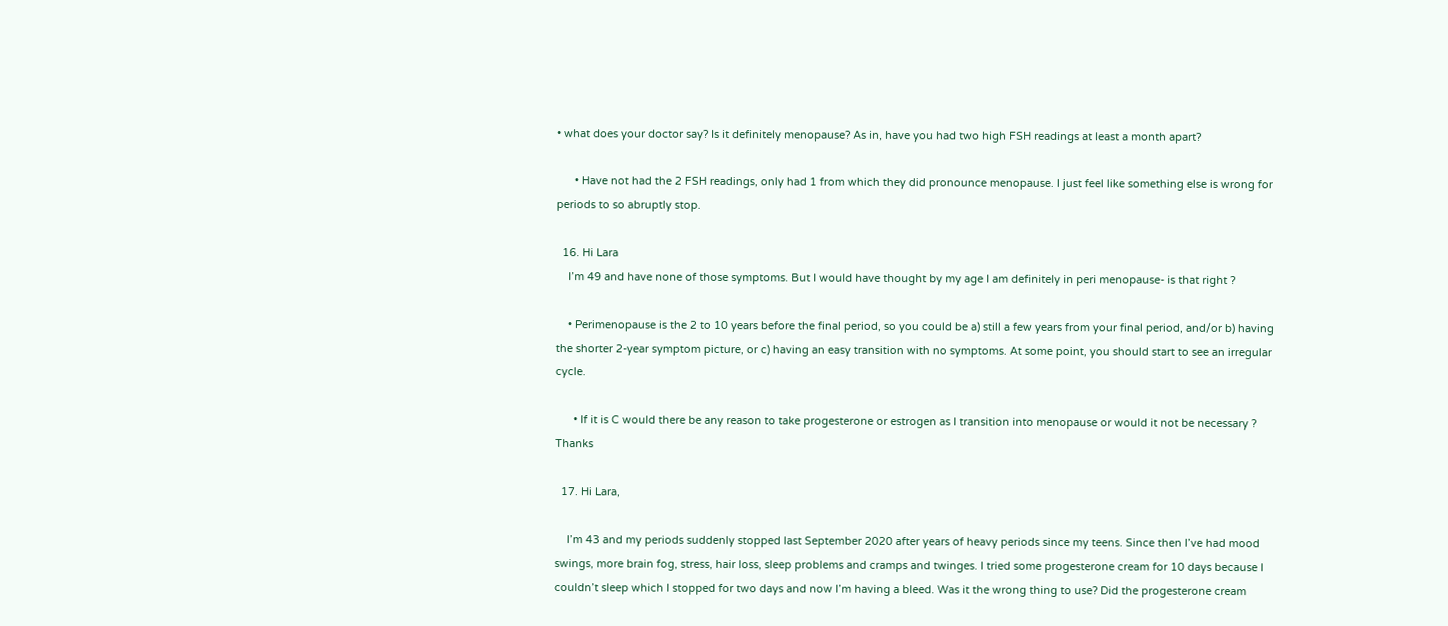• what does your doctor say? Is it definitely menopause? As in, have you had two high FSH readings at least a month apart?

      • Have not had the 2 FSH readings, only had 1 from which they did pronounce menopause. I just feel like something else is wrong for periods to so abruptly stop.

  16. Hi Lara
    I’m 49 and have none of those symptoms. But I would have thought by my age I am definitely in peri menopause- is that right ?

    • Perimenopause is the 2 to 10 years before the final period, so you could be a) still a few years from your final period, and/or b) having the shorter 2-year symptom picture, or c) having an easy transition with no symptoms. At some point, you should start to see an irregular cycle.

      • If it is C would there be any reason to take progesterone or estrogen as I transition into menopause or would it not be necessary ? Thanks

  17. Hi Lara,

    I’m 43 and my periods suddenly stopped last September 2020 after years of heavy periods since my teens. Since then I’ve had mood swings, more brain fog, stress, hair loss, sleep problems and cramps and twinges. I tried some progesterone cream for 10 days because I couldn’t sleep which I stopped for two days and now I’m having a bleed. Was it the wrong thing to use? Did the progesterone cream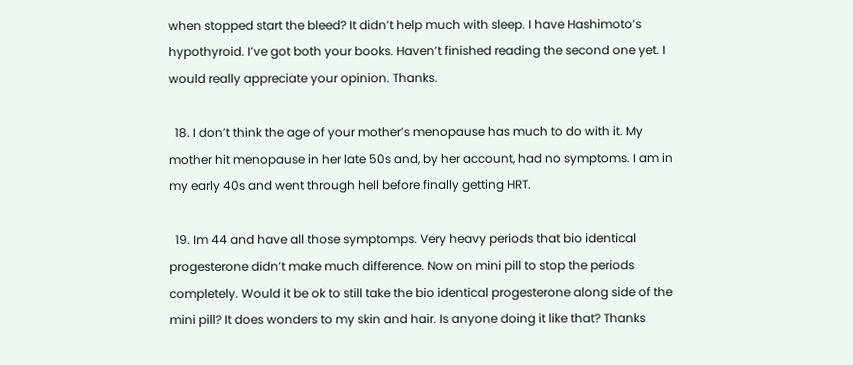when stopped start the bleed? It didn’t help much with sleep. I have Hashimoto’s hypothyroid. I’ve got both your books. Haven’t finished reading the second one yet. I would really appreciate your opinion. Thanks.

  18. I don’t think the age of your mother’s menopause has much to do with it. My mother hit menopause in her late 50s and, by her account, had no symptoms. I am in my early 40s and went through hell before finally getting HRT.

  19. Im 44 and have all those symptomps. Very heavy periods that bio identical progesterone didn’t make much difference. Now on mini pill to stop the periods completely. Would it be ok to still take the bio identical progesterone along side of the mini pill? It does wonders to my skin and hair. Is anyone doing it like that? Thanks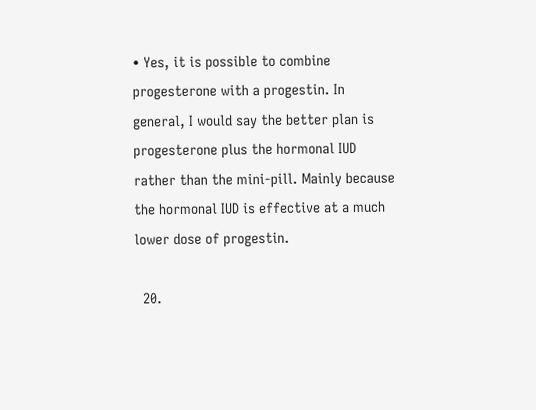• Yes, it is possible to combine progesterone with a progestin. In general, I would say the better plan is progesterone plus the hormonal IUD rather than the mini-pill. Mainly because the hormonal IUD is effective at a much lower dose of progestin.

  20.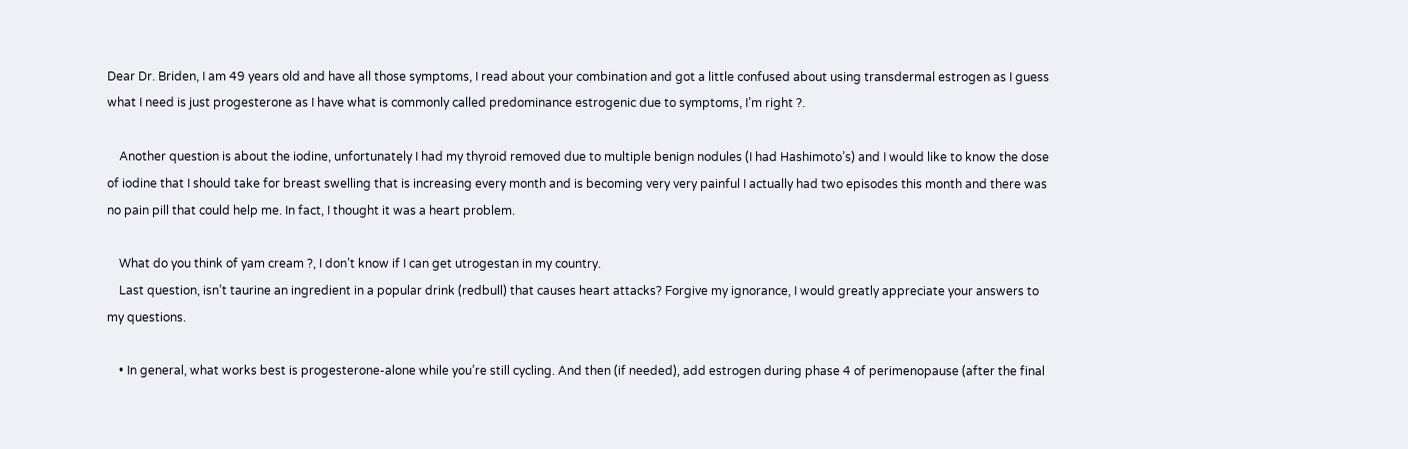Dear Dr. Briden, I am 49 years old and have all those symptoms, I read about your combination and got a little confused about using transdermal estrogen as I guess what I need is just progesterone as I have what is commonly called predominance estrogenic due to symptoms, I’m right ?.

    Another question is about the iodine, unfortunately I had my thyroid removed due to multiple benign nodules (I had Hashimoto’s) and I would like to know the dose of iodine that I should take for breast swelling that is increasing every month and is becoming very very painful I actually had two episodes this month and there was no pain pill that could help me. In fact, I thought it was a heart problem.

    What do you think of yam cream ?, I don’t know if I can get utrogestan in my country.
    Last question, isn’t taurine an ingredient in a popular drink (redbull) that causes heart attacks? Forgive my ignorance, I would greatly appreciate your answers to my questions.

    • In general, what works best is progesterone-alone while you’re still cycling. And then (if needed), add estrogen during phase 4 of perimenopause (after the final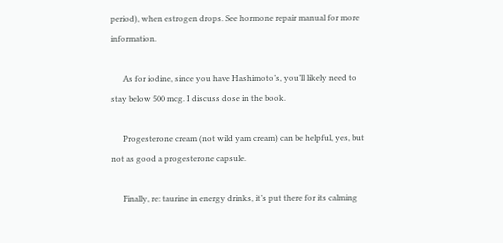period), when estrogen drops. See hormone repair manual for more information.

      As for iodine, since you have Hashimoto’s, you’ll likely need to stay below 500 mcg. I discuss dose in the book.

      Progesterone cream (not wild yam cream) can be helpful, yes, but not as good a progesterone capsule.

      Finally, re: taurine in energy drinks, it’s put there for its calming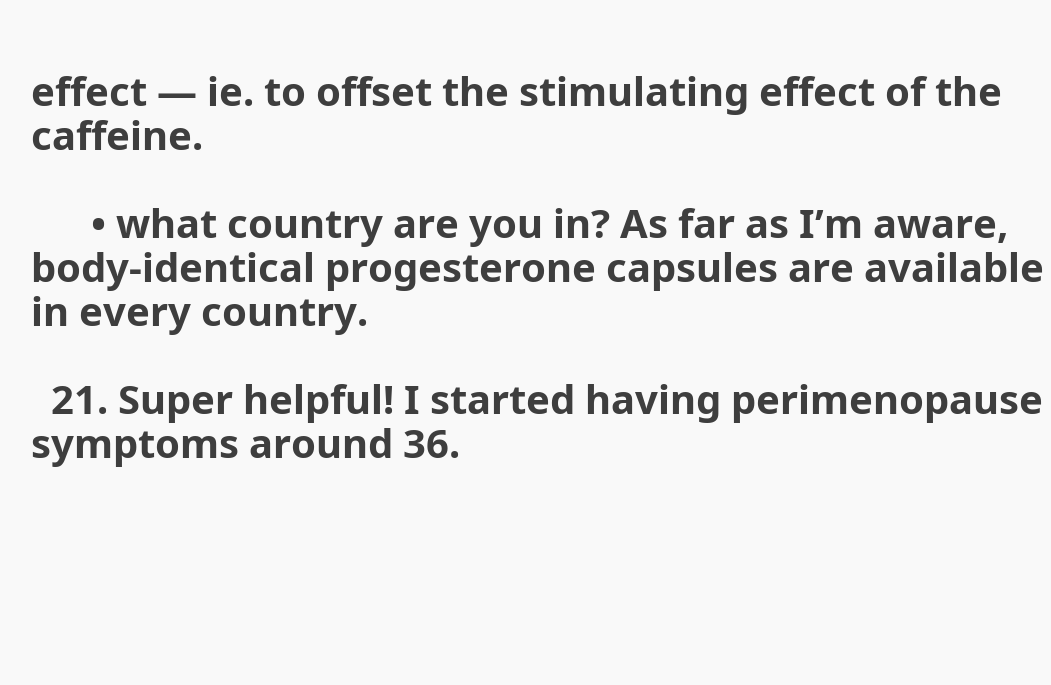effect — ie. to offset the stimulating effect of the caffeine.

      • what country are you in? As far as I’m aware, body-identical progesterone capsules are available in every country.

  21. Super helpful! I started having perimenopause symptoms around 36.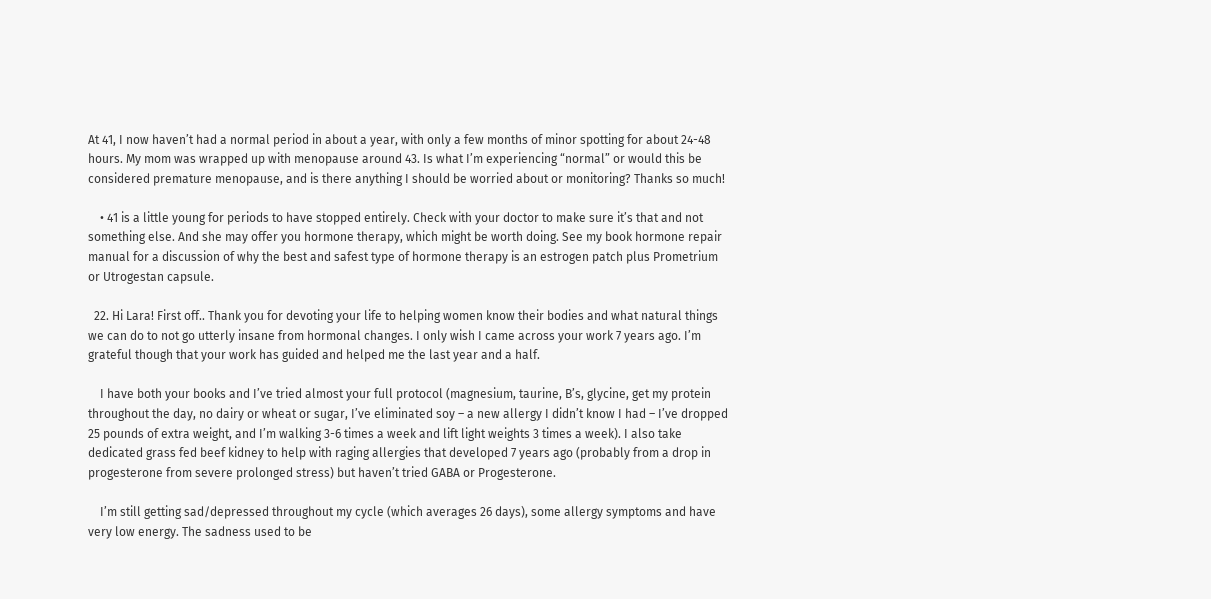At 41, I now haven’t had a normal period in about a year, with only a few months of minor spotting for about 24-48 hours. My mom was wrapped up with menopause around 43. Is what I’m experiencing “normal” or would this be considered premature menopause, and is there anything I should be worried about or monitoring? Thanks so much!

    • 41 is a little young for periods to have stopped entirely. Check with your doctor to make sure it’s that and not something else. And she may offer you hormone therapy, which might be worth doing. See my book hormone repair manual for a discussion of why the best and safest type of hormone therapy is an estrogen patch plus Prometrium or Utrogestan capsule.

  22. Hi Lara! First off.. Thank you for devoting your life to helping women know their bodies and what natural things we can do to not go utterly insane from hormonal changes. I only wish I came across your work 7 years ago. I’m grateful though that your work has guided and helped me the last year and a half.

    I have both your books and I’ve tried almost your full protocol (magnesium, taurine, B’s, glycine, get my protein throughout the day, no dairy or wheat or sugar, I’ve eliminated soy – a new allergy I didn’t know I had – I’ve dropped 25 pounds of extra weight, and I’m walking 3-6 times a week and lift light weights 3 times a week). I also take dedicated grass fed beef kidney to help with raging allergies that developed 7 years ago (probably from a drop in progesterone from severe prolonged stress) but haven’t tried GABA or Progesterone.

    I’m still getting sad/depressed throughout my cycle (which averages 26 days), some allergy symptoms and have very low energy. The sadness used to be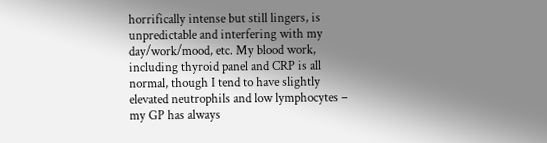horrifically intense but still lingers, is unpredictable and interfering with my day/work/mood, etc. My blood work, including thyroid panel and CRP is all normal, though I tend to have slightly elevated neutrophils and low lymphocytes – my GP has always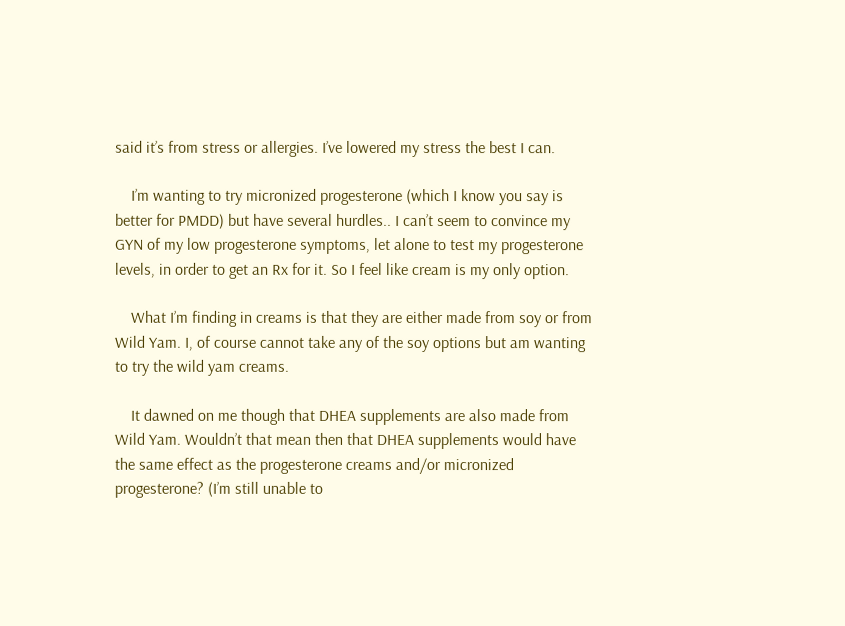said it’s from stress or allergies. I’ve lowered my stress the best I can.

    I’m wanting to try micronized progesterone (which I know you say is better for PMDD) but have several hurdles.. I can’t seem to convince my GYN of my low progesterone symptoms, let alone to test my progesterone levels, in order to get an Rx for it. So I feel like cream is my only option.

    What I’m finding in creams is that they are either made from soy or from Wild Yam. I, of course cannot take any of the soy options but am wanting to try the wild yam creams.

    It dawned on me though that DHEA supplements are also made from Wild Yam. Wouldn’t that mean then that DHEA supplements would have the same effect as the progesterone creams and/or micronized progesterone? (I’m still unable to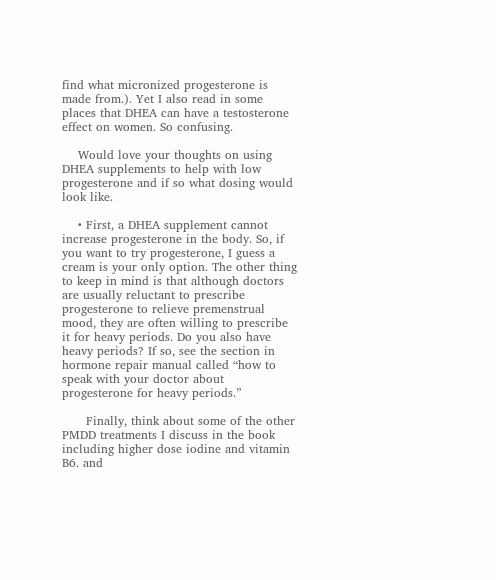find what micronized progesterone is made from.). Yet I also read in some places that DHEA can have a testosterone effect on women. So confusing.

    Would love your thoughts on using DHEA supplements to help with low progesterone and if so what dosing would look like.

    • First, a DHEA supplement cannot increase progesterone in the body. So, if you want to try progesterone, I guess a cream is your only option. The other thing to keep in mind is that although doctors are usually reluctant to prescribe progesterone to relieve premenstrual mood, they are often willing to prescribe it for heavy periods. Do you also have heavy periods? If so, see the section in hormone repair manual called “how to speak with your doctor about progesterone for heavy periods.”

      Finally, think about some of the other PMDD treatments I discuss in the book including higher dose iodine and vitamin B6. and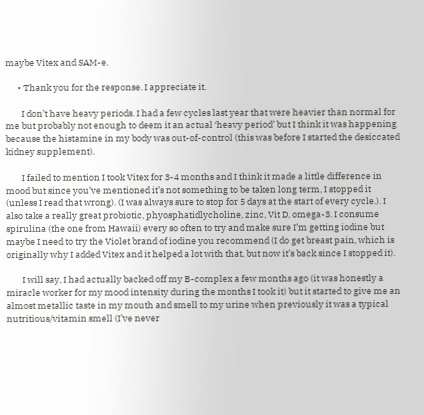maybe Vitex and SAM-e.

      • Thank you for the response. I appreciate it.

        I don’t have heavy periods. I had a few cycles last year that were heavier than normal for me but probably not enough to deem it an actual ‘heavy period’ but I think it was happening because the histamine in my body was out-of-control (this was before I started the desiccated kidney supplement).

        I failed to mention I took Vitex for 3-4 months and I think it made a little difference in mood but since you’ve mentioned it’s not something to be taken long term, I stopped it (unless I read that wrong). (I was always sure to stop for 5 days at the start of every cycle.). I also take a really great probiotic, phyosphatidlycholine, zinc, Vit D, omega-3. I consume spirulina (the one from Hawaii) every so often to try and make sure I’m getting iodine but maybe I need to try the Violet brand of iodine you recommend (I do get breast pain, which is originally why I added Vitex and it helped a lot with that, but now it’s back since I stopped it).

        I will say, I had actually backed off my B-complex a few months ago (it was honestly a miracle worker for my mood intensity during the months I took it) but it started to give me an almost metallic taste in my mouth and smell to my urine when previously it was a typical nutritious/vitamin smell (I’ve never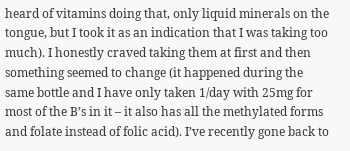heard of vitamins doing that, only liquid minerals on the tongue, but I took it as an indication that I was taking too much). I honestly craved taking them at first and then something seemed to change (it happened during the same bottle and I have only taken 1/day with 25mg for most of the B’s in it – it also has all the methylated forms and folate instead of folic acid). I’ve recently gone back to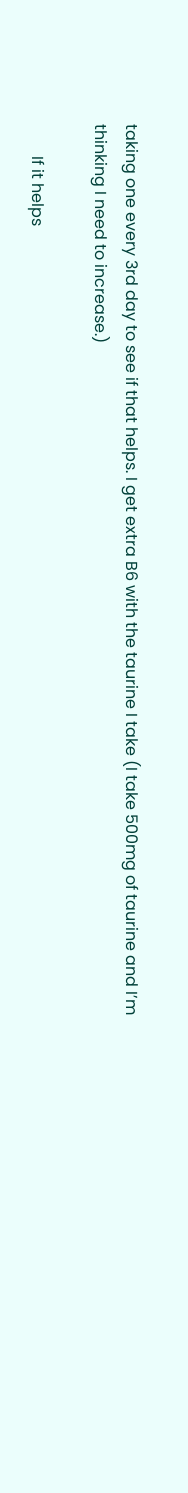taking one every 3rd day to see if that helps. I get extra B6 with the taurine I take (I take 500mg of taurine and I’m thinking I need to increase.)

        If it helps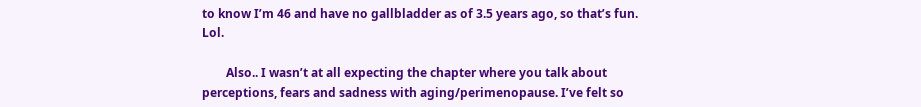to know I’m 46 and have no gallbladder as of 3.5 years ago, so that’s fun. Lol.

        Also.. I wasn’t at all expecting the chapter where you talk about perceptions, fears and sadness with aging/perimenopause. I’ve felt so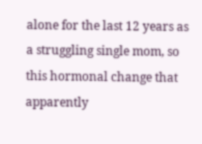alone for the last 12 years as a struggling single mom, so this hormonal change that apparently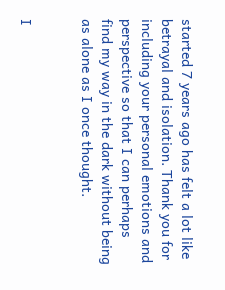started 7 years ago has felt a lot like betrayal and isolation. Thank you for including your personal emotions and perspective so that I can perhaps find my way in the dark without being as alone as I once thought.


I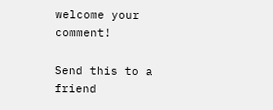welcome your comment!

Send this to a friend